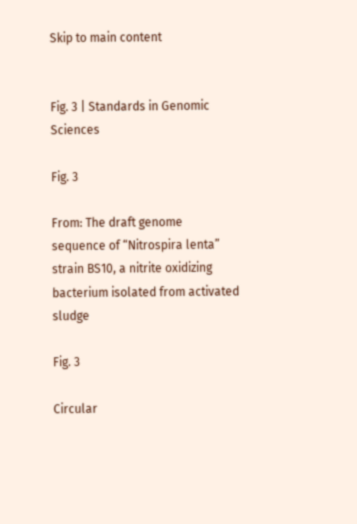Skip to main content


Fig. 3 | Standards in Genomic Sciences

Fig. 3

From: The draft genome sequence of “Nitrospira lenta” strain BS10, a nitrite oxidizing bacterium isolated from activated sludge

Fig. 3

Circular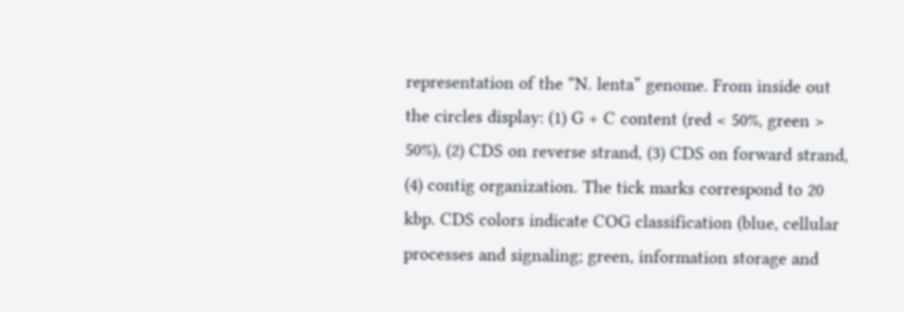representation of the “N. lenta” genome. From inside out the circles display: (1) G + C content (red < 50%, green > 50%), (2) CDS on reverse strand, (3) CDS on forward strand, (4) contig organization. The tick marks correspond to 20 kbp. CDS colors indicate COG classification (blue, cellular processes and signaling; green, information storage and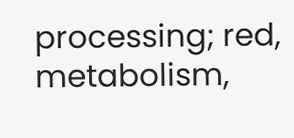processing; red, metabolism,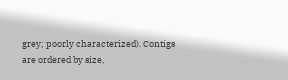grey; poorly characterized). Contigs are ordered by size,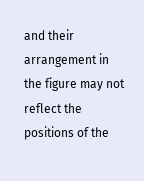and their arrangement in the figure may not reflect the positions of the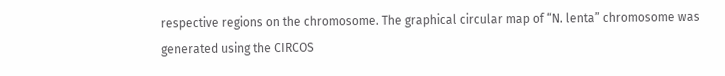respective regions on the chromosome. The graphical circular map of “N. lenta” chromosome was generated using the CIRCOS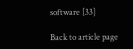software [33]

Back to article page